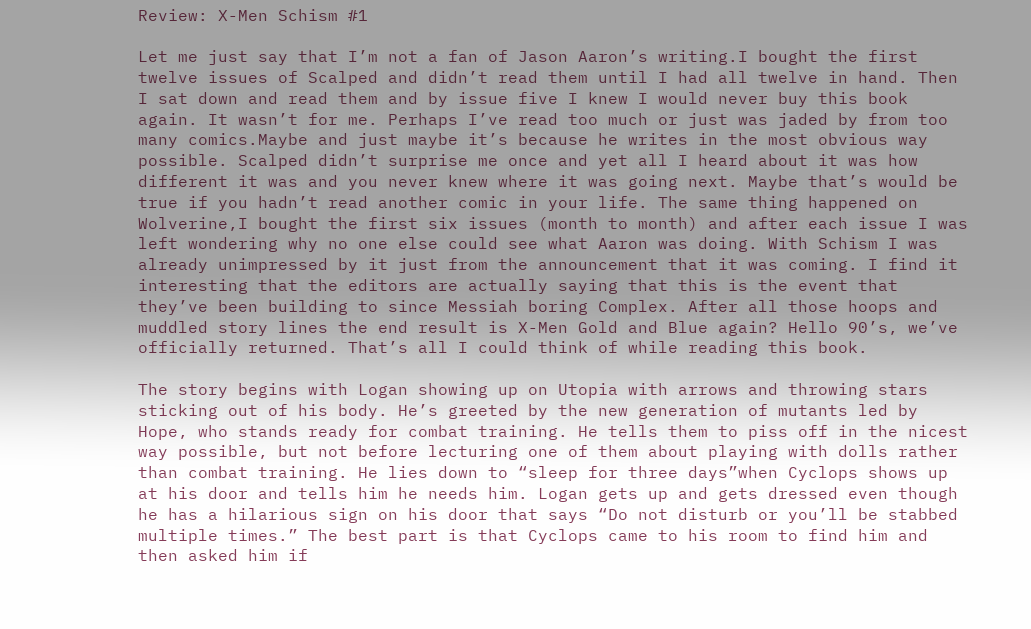Review: X-Men Schism #1

Let me just say that I’m not a fan of Jason Aaron’s writing.I bought the first twelve issues of Scalped and didn’t read them until I had all twelve in hand. Then I sat down and read them and by issue five I knew I would never buy this book again. It wasn’t for me. Perhaps I’ve read too much or just was jaded by from too many comics.Maybe and just maybe it’s because he writes in the most obvious way possible. Scalped didn’t surprise me once and yet all I heard about it was how different it was and you never knew where it was going next. Maybe that’s would be true if you hadn’t read another comic in your life. The same thing happened on Wolverine,I bought the first six issues (month to month) and after each issue I was left wondering why no one else could see what Aaron was doing. With Schism I was already unimpressed by it just from the announcement that it was coming. I find it interesting that the editors are actually saying that this is the event that they’ve been building to since Messiah boring Complex. After all those hoops and muddled story lines the end result is X-Men Gold and Blue again? Hello 90’s, we’ve officially returned. That’s all I could think of while reading this book.

The story begins with Logan showing up on Utopia with arrows and throwing stars sticking out of his body. He’s greeted by the new generation of mutants led by Hope, who stands ready for combat training. He tells them to piss off in the nicest way possible, but not before lecturing one of them about playing with dolls rather than combat training. He lies down to “sleep for three days”when Cyclops shows up at his door and tells him he needs him. Logan gets up and gets dressed even though he has a hilarious sign on his door that says “Do not disturb or you’ll be stabbed multiple times.” The best part is that Cyclops came to his room to find him and then asked him if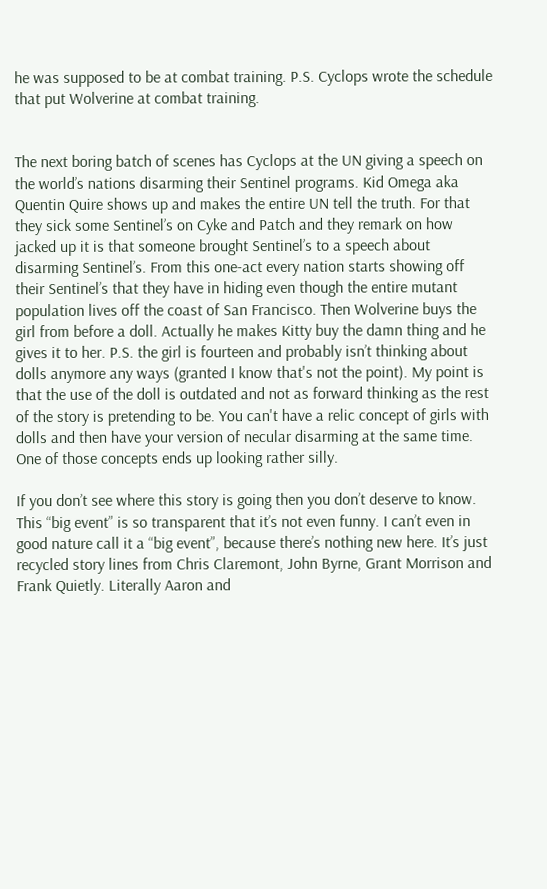he was supposed to be at combat training. P.S. Cyclops wrote the schedule that put Wolverine at combat training.


The next boring batch of scenes has Cyclops at the UN giving a speech on the world’s nations disarming their Sentinel programs. Kid Omega aka Quentin Quire shows up and makes the entire UN tell the truth. For that they sick some Sentinel’s on Cyke and Patch and they remark on how jacked up it is that someone brought Sentinel’s to a speech about disarming Sentinel’s. From this one-act every nation starts showing off their Sentinel’s that they have in hiding even though the entire mutant population lives off the coast of San Francisco. Then Wolverine buys the girl from before a doll. Actually he makes Kitty buy the damn thing and he gives it to her. P.S. the girl is fourteen and probably isn’t thinking about dolls anymore any ways (granted I know that's not the point). My point is that the use of the doll is outdated and not as forward thinking as the rest of the story is pretending to be. You can't have a relic concept of girls with dolls and then have your version of necular disarming at the same time. One of those concepts ends up looking rather silly.

If you don’t see where this story is going then you don’t deserve to know. This “big event” is so transparent that it’s not even funny. I can’t even in good nature call it a “big event”, because there’s nothing new here. It’s just recycled story lines from Chris Claremont, John Byrne, Grant Morrison and Frank Quietly. Literally Aaron and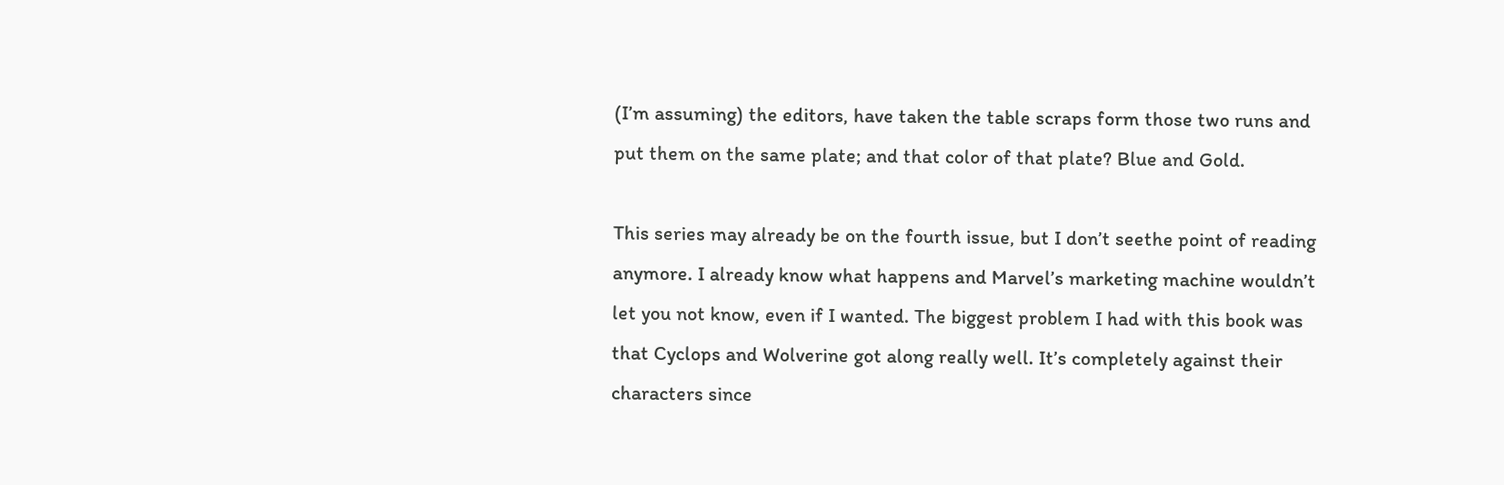(I’m assuming) the editors, have taken the table scraps form those two runs and put them on the same plate; and that color of that plate? Blue and Gold.

This series may already be on the fourth issue, but I don’t seethe point of reading anymore. I already know what happens and Marvel’s marketing machine wouldn’t let you not know, even if I wanted. The biggest problem I had with this book was that Cyclops and Wolverine got along really well. It’s completely against their characters since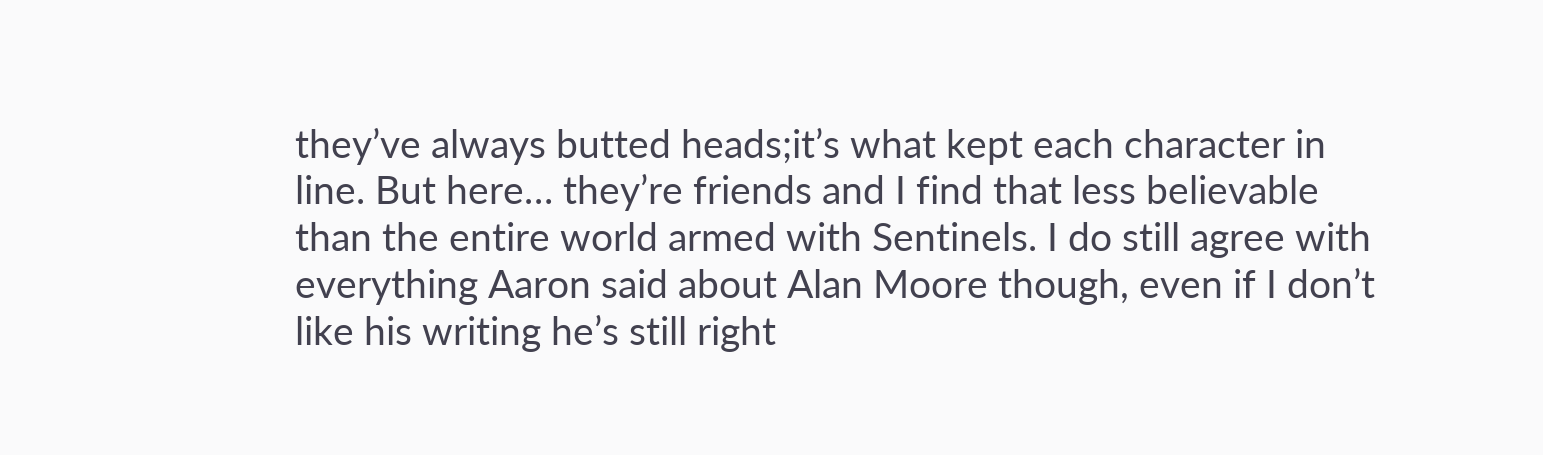they’ve always butted heads;it’s what kept each character in line. But here… they’re friends and I find that less believable than the entire world armed with Sentinels. I do still agree with everything Aaron said about Alan Moore though, even if I don’t like his writing he’s still right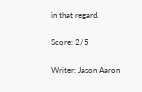in that regard.

Score: 2/5

Writer: Jason Aaron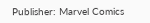Publisher: Marvel Comics